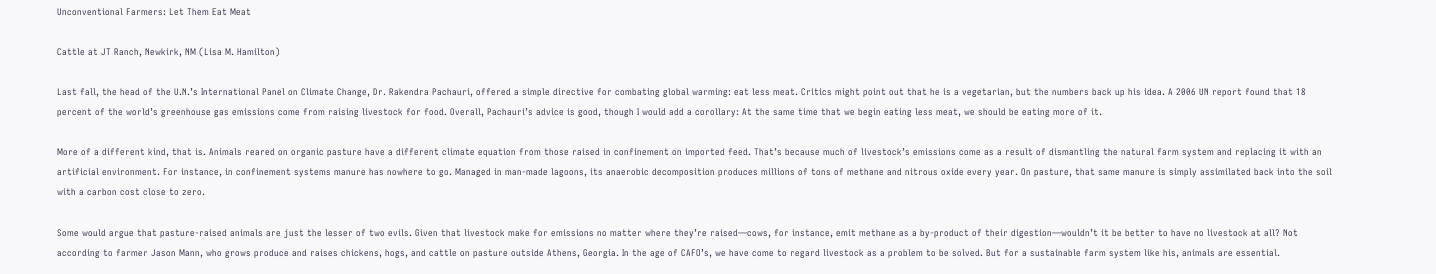Unconventional Farmers: Let Them Eat Meat

Cattle at JT Ranch, Newkirk, NM (Lisa M. Hamilton)

Last fall, the head of the U.N.’s International Panel on Climate Change, Dr. Rakendra Pachauri, offered a simple directive for combating global warming: eat less meat. Critics might point out that he is a vegetarian, but the numbers back up his idea. A 2006 UN report found that 18 percent of the world’s greenhouse gas emissions come from raising livestock for food. Overall, Pachauri’s advice is good, though I would add a corollary: At the same time that we begin eating less meat, we should be eating more of it.

More of a different kind, that is. Animals reared on organic pasture have a different climate equation from those raised in confinement on imported feed. That’s because much of livestock’s emissions come as a result of dismantling the natural farm system and replacing it with an artificial environment. For instance, in confinement systems manure has nowhere to go. Managed in man-made lagoons, its anaerobic decomposition produces millions of tons of methane and nitrous oxide every year. On pasture, that same manure is simply assimilated back into the soil with a carbon cost close to zero.

Some would argue that pasture-raised animals are just the lesser of two evils. Given that livestock make for emissions no matter where they’re raised—cows, for instance, emit methane as a by-product of their digestion—wouldn’t it be better to have no livestock at all? Not according to farmer Jason Mann, who grows produce and raises chickens, hogs, and cattle on pasture outside Athens, Georgia. In the age of CAFO’s, we have come to regard livestock as a problem to be solved. But for a sustainable farm system like his, animals are essential.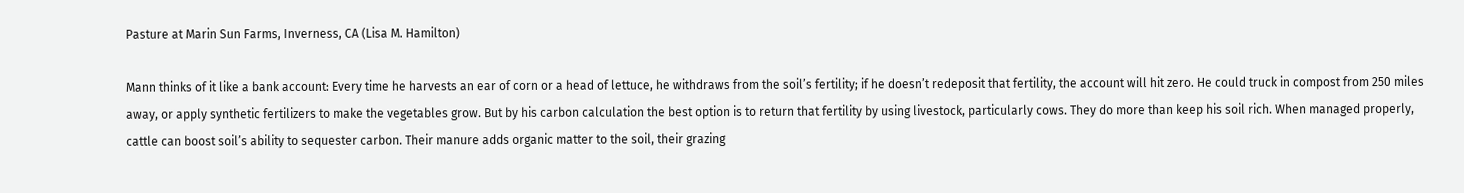Pasture at Marin Sun Farms, Inverness, CA (Lisa M. Hamilton)

Mann thinks of it like a bank account: Every time he harvests an ear of corn or a head of lettuce, he withdraws from the soil’s fertility; if he doesn’t redeposit that fertility, the account will hit zero. He could truck in compost from 250 miles away, or apply synthetic fertilizers to make the vegetables grow. But by his carbon calculation the best option is to return that fertility by using livestock, particularly cows. They do more than keep his soil rich. When managed properly, cattle can boost soil’s ability to sequester carbon. Their manure adds organic matter to the soil, their grazing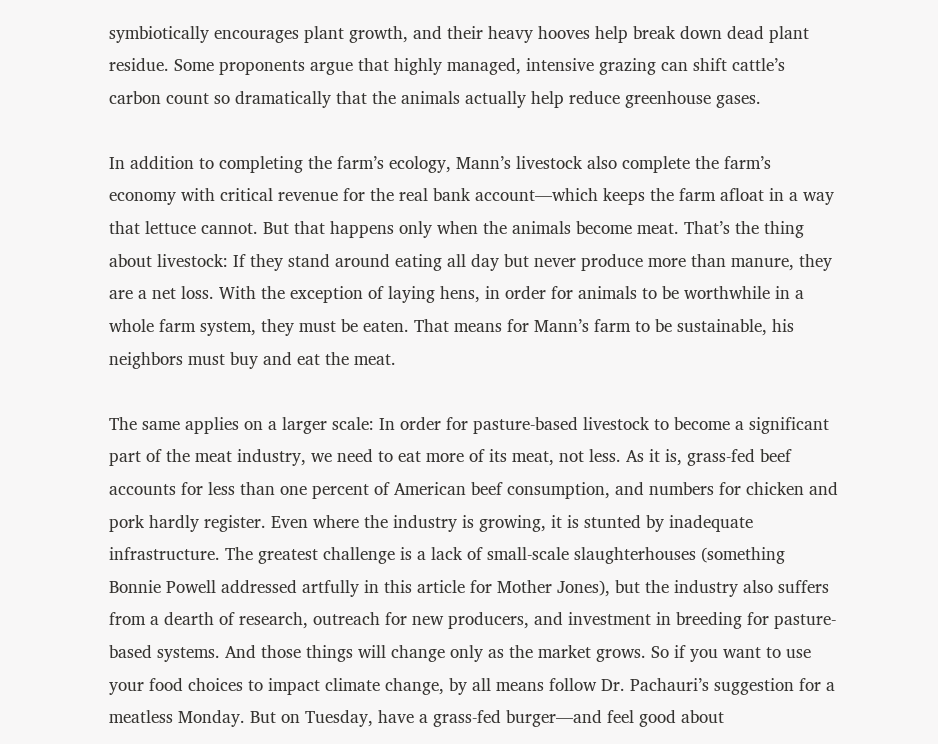symbiotically encourages plant growth, and their heavy hooves help break down dead plant residue. Some proponents argue that highly managed, intensive grazing can shift cattle’s carbon count so dramatically that the animals actually help reduce greenhouse gases.

In addition to completing the farm’s ecology, Mann’s livestock also complete the farm’s economy with critical revenue for the real bank account—which keeps the farm afloat in a way that lettuce cannot. But that happens only when the animals become meat. That’s the thing about livestock: If they stand around eating all day but never produce more than manure, they are a net loss. With the exception of laying hens, in order for animals to be worthwhile in a whole farm system, they must be eaten. That means for Mann’s farm to be sustainable, his neighbors must buy and eat the meat.

The same applies on a larger scale: In order for pasture-based livestock to become a significant part of the meat industry, we need to eat more of its meat, not less. As it is, grass-fed beef accounts for less than one percent of American beef consumption, and numbers for chicken and pork hardly register. Even where the industry is growing, it is stunted by inadequate infrastructure. The greatest challenge is a lack of small-scale slaughterhouses (something Bonnie Powell addressed artfully in this article for Mother Jones), but the industry also suffers from a dearth of research, outreach for new producers, and investment in breeding for pasture-based systems. And those things will change only as the market grows. So if you want to use your food choices to impact climate change, by all means follow Dr. Pachauri’s suggestion for a meatless Monday. But on Tuesday, have a grass-fed burger—and feel good about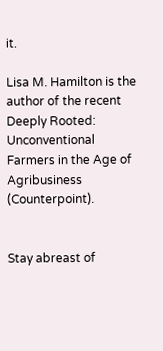it.

Lisa M. Hamilton is the author of the recent Deeply Rooted: Unconventional Farmers in the Age of Agribusiness (Counterpoint).


Stay abreast of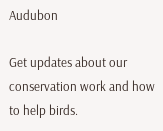Audubon

Get updates about our conservation work and how to help birds.